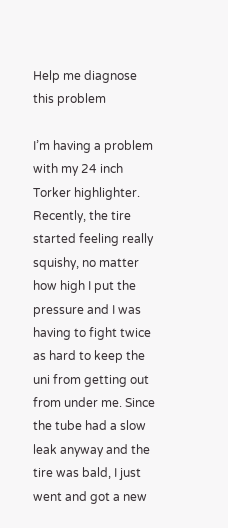Help me diagnose this problem

I’m having a problem with my 24 inch Torker highlighter. Recently, the tire started feeling really squishy, no matter how high I put the pressure and I was having to fight twice as hard to keep the uni from getting out from under me. Since the tube had a slow leak anyway and the tire was bald, I just went and got a new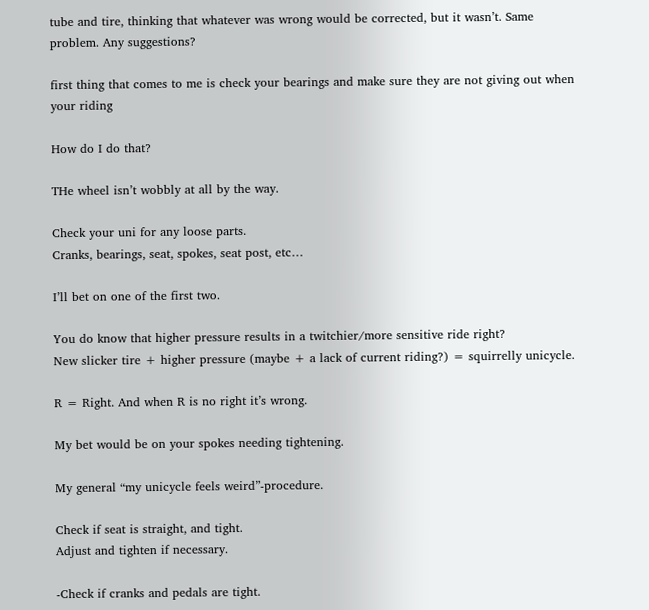tube and tire, thinking that whatever was wrong would be corrected, but it wasn’t. Same problem. Any suggestions?

first thing that comes to me is check your bearings and make sure they are not giving out when your riding

How do I do that?

THe wheel isn’t wobbly at all by the way.

Check your uni for any loose parts.
Cranks, bearings, seat, spokes, seat post, etc…

I’ll bet on one of the first two.

You do know that higher pressure results in a twitchier/more sensitive ride right?
New slicker tire + higher pressure (maybe + a lack of current riding?) = squirrelly unicycle.

R = Right. And when R is no right it’s wrong.

My bet would be on your spokes needing tightening.

My general “my unicycle feels weird”-procedure.

Check if seat is straight, and tight.
Adjust and tighten if necessary.

-Check if cranks and pedals are tight.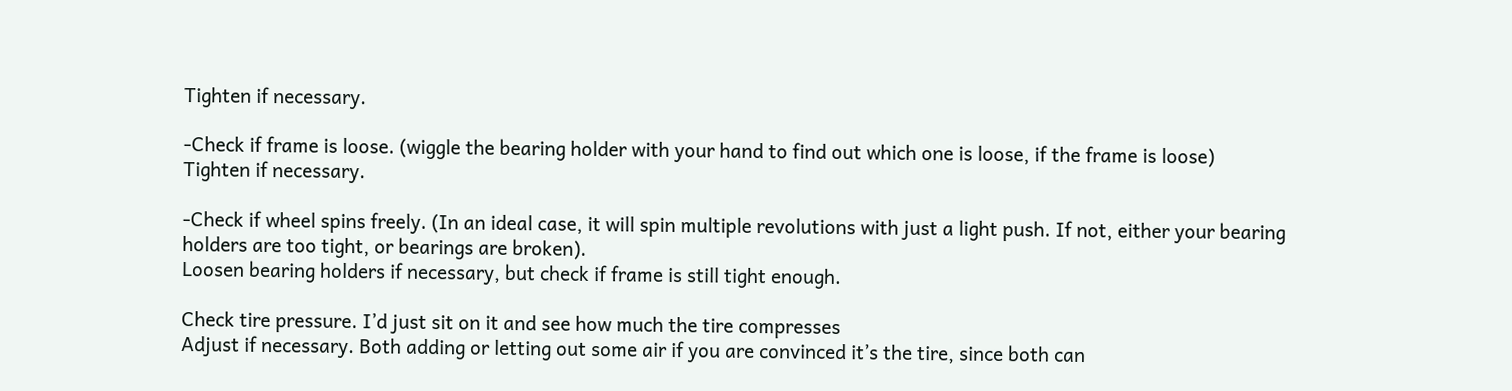Tighten if necessary.

-Check if frame is loose. (wiggle the bearing holder with your hand to find out which one is loose, if the frame is loose)
Tighten if necessary.

-Check if wheel spins freely. (In an ideal case, it will spin multiple revolutions with just a light push. If not, either your bearing holders are too tight, or bearings are broken).
Loosen bearing holders if necessary, but check if frame is still tight enough.

Check tire pressure. I’d just sit on it and see how much the tire compresses
Adjust if necessary. Both adding or letting out some air if you are convinced it’s the tire, since both can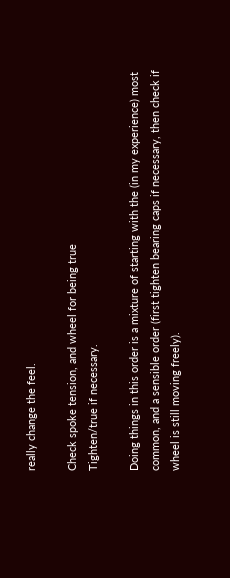really change the feel.

Check spoke tension, and wheel for being true
Tighten/true if necessary.

Doing things in this order is a mixture of starting with the (in my experience) most common, and a sensible order (first tighten bearing caps if necessary, then check if wheel is still moving freely).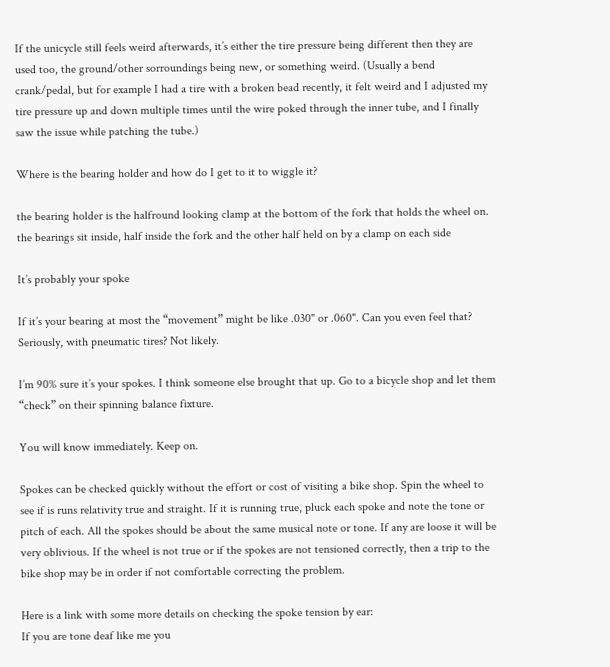If the unicycle still feels weird afterwards, it’s either the tire pressure being different then they are used too, the ground/other sorroundings being new, or something weird. (Usually a bend crank/pedal, but for example I had a tire with a broken bead recently, it felt weird and I adjusted my tire pressure up and down multiple times until the wire poked through the inner tube, and I finally saw the issue while patching the tube.)

Where is the bearing holder and how do I get to it to wiggle it?

the bearing holder is the halfround looking clamp at the bottom of the fork that holds the wheel on. the bearings sit inside, half inside the fork and the other half held on by a clamp on each side

It’s probably your spoke

If it’s your bearing at most the “movement” might be like .030" or .060". Can you even feel that? Seriously, with pneumatic tires? Not likely.

I’m 90% sure it’s your spokes. I think someone else brought that up. Go to a bicycle shop and let them “check” on their spinning balance fixture.

You will know immediately. Keep on.

Spokes can be checked quickly without the effort or cost of visiting a bike shop. Spin the wheel to see if is runs relativity true and straight. If it is running true, pluck each spoke and note the tone or pitch of each. All the spokes should be about the same musical note or tone. If any are loose it will be very oblivious. If the wheel is not true or if the spokes are not tensioned correctly, then a trip to the bike shop may be in order if not comfortable correcting the problem.

Here is a link with some more details on checking the spoke tension by ear:
If you are tone deaf like me you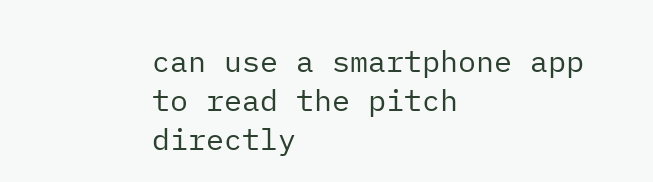can use a smartphone app to read the pitch directly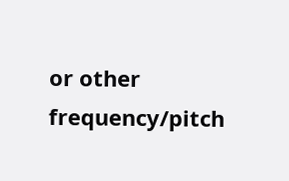or other frequency/pitch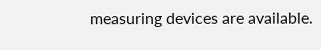measuring devices are available.